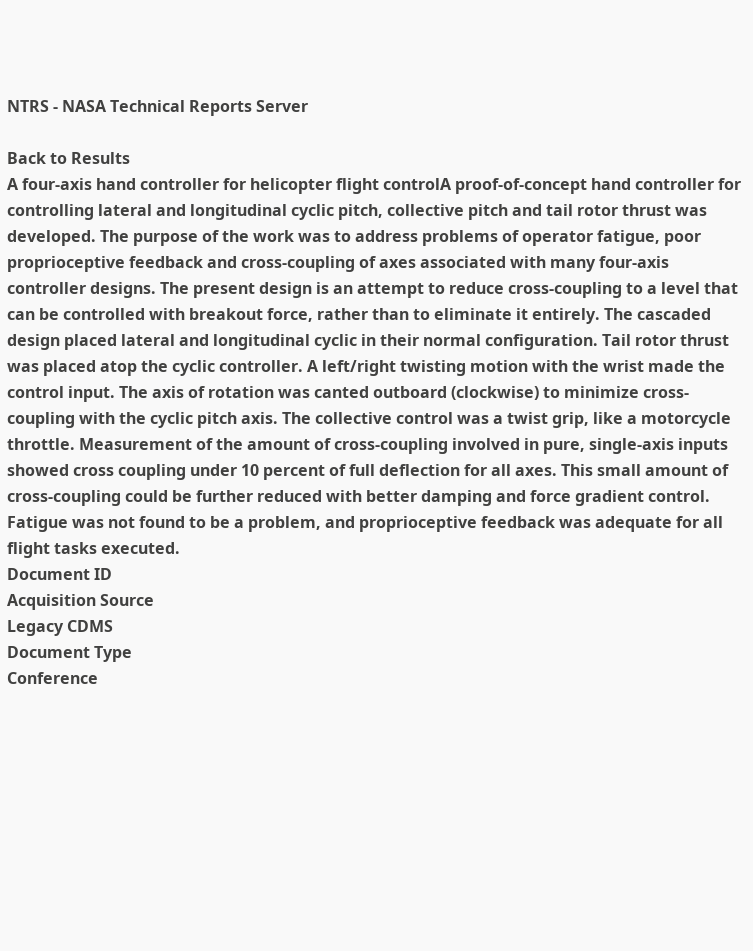NTRS - NASA Technical Reports Server

Back to Results
A four-axis hand controller for helicopter flight controlA proof-of-concept hand controller for controlling lateral and longitudinal cyclic pitch, collective pitch and tail rotor thrust was developed. The purpose of the work was to address problems of operator fatigue, poor proprioceptive feedback and cross-coupling of axes associated with many four-axis controller designs. The present design is an attempt to reduce cross-coupling to a level that can be controlled with breakout force, rather than to eliminate it entirely. The cascaded design placed lateral and longitudinal cyclic in their normal configuration. Tail rotor thrust was placed atop the cyclic controller. A left/right twisting motion with the wrist made the control input. The axis of rotation was canted outboard (clockwise) to minimize cross-coupling with the cyclic pitch axis. The collective control was a twist grip, like a motorcycle throttle. Measurement of the amount of cross-coupling involved in pure, single-axis inputs showed cross coupling under 10 percent of full deflection for all axes. This small amount of cross-coupling could be further reduced with better damping and force gradient control. Fatigue was not found to be a problem, and proprioceptive feedback was adequate for all flight tasks executed.
Document ID
Acquisition Source
Legacy CDMS
Document Type
Conference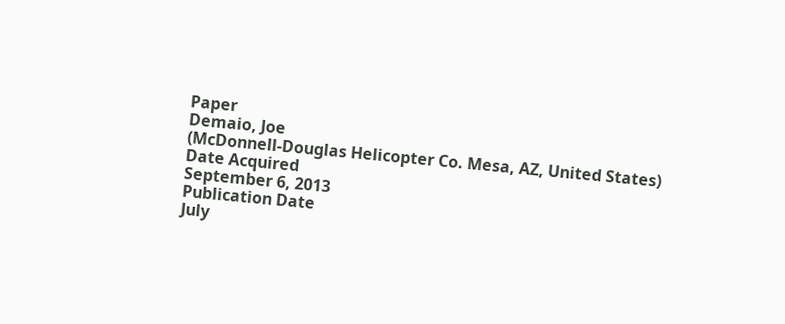Paper
Demaio, Joe
(McDonnell-Douglas Helicopter Co. Mesa, AZ, United States)
Date Acquired
September 6, 2013
Publication Date
July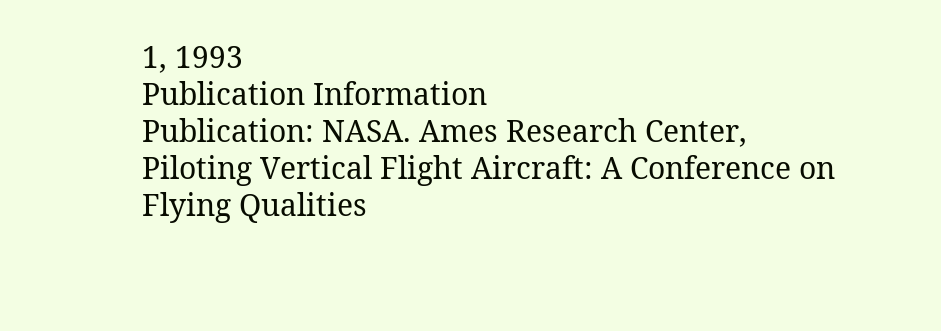1, 1993
Publication Information
Publication: NASA. Ames Research Center, Piloting Vertical Flight Aircraft: A Conference on Flying Qualities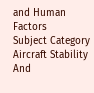and Human Factors
Subject Category
Aircraft Stability And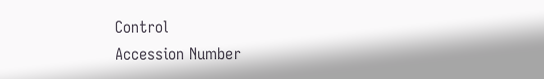Control
Accession Number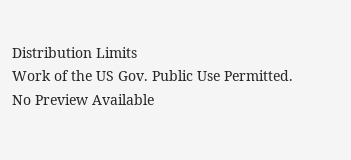Distribution Limits
Work of the US Gov. Public Use Permitted.
No Preview Available